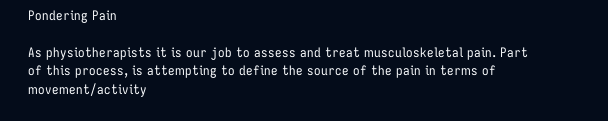Pondering Pain

As physiotherapists it is our job to assess and treat musculoskeletal pain. Part of this process, is attempting to define the source of the pain in terms of movement/activity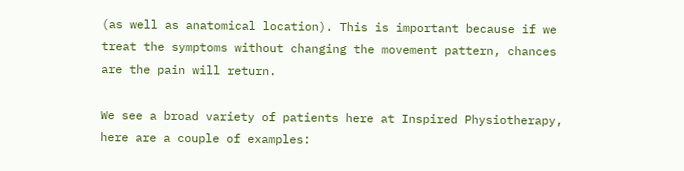(as well as anatomical location). This is important because if we treat the symptoms without changing the movement pattern, chances are the pain will return.

We see a broad variety of patients here at Inspired Physiotherapy, here are a couple of examples: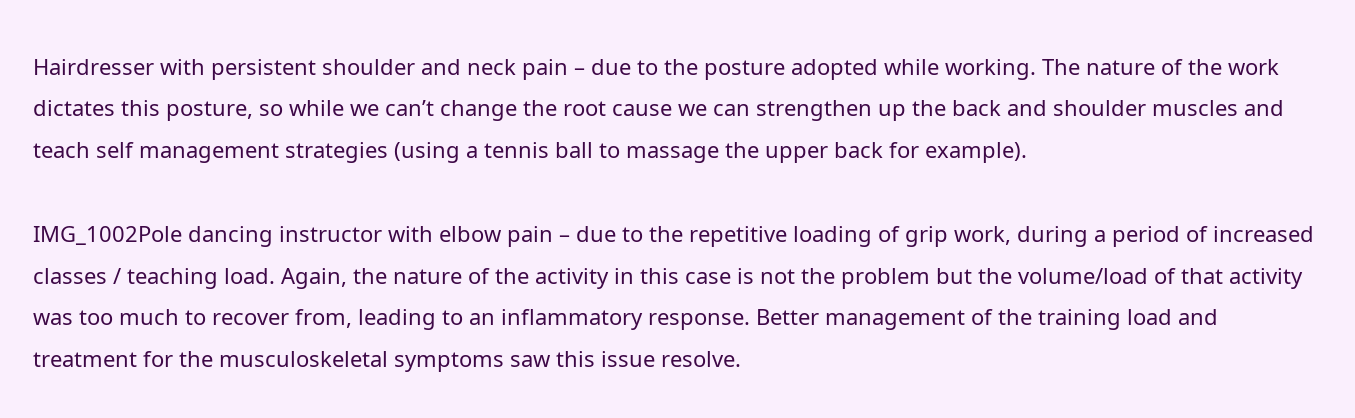Hairdresser with persistent shoulder and neck pain – due to the posture adopted while working. The nature of the work dictates this posture, so while we can’t change the root cause we can strengthen up the back and shoulder muscles and teach self management strategies (using a tennis ball to massage the upper back for example).

IMG_1002Pole dancing instructor with elbow pain – due to the repetitive loading of grip work, during a period of increased classes / teaching load. Again, the nature of the activity in this case is not the problem but the volume/load of that activity was too much to recover from, leading to an inflammatory response. Better management of the training load and treatment for the musculoskeletal symptoms saw this issue resolve.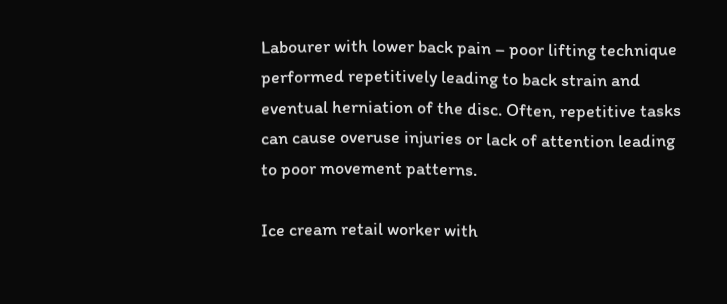Labourer with lower back pain – poor lifting technique performed repetitively leading to back strain and eventual herniation of the disc. Often, repetitive tasks can cause overuse injuries or lack of attention leading to poor movement patterns.

Ice cream retail worker with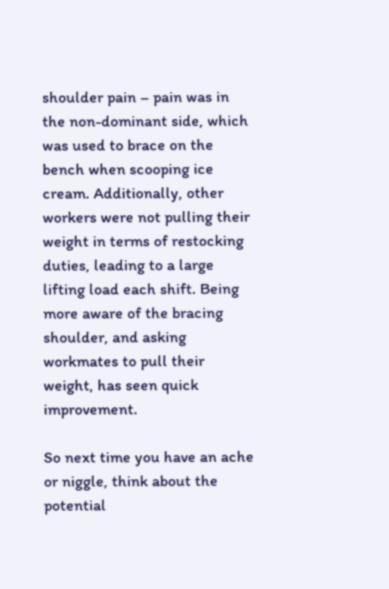shoulder pain – pain was in the non-dominant side, which was used to brace on the bench when scooping ice cream. Additionally, other workers were not pulling their weight in terms of restocking duties, leading to a large lifting load each shift. Being more aware of the bracing shoulder, and asking workmates to pull their weight, has seen quick improvement.

So next time you have an ache or niggle, think about the potential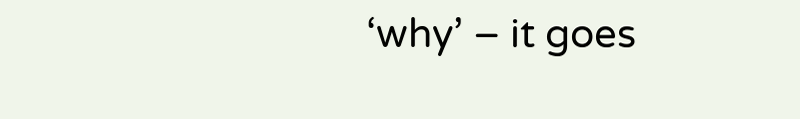‘why’ – it goes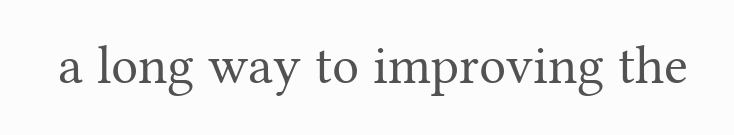a long way to improving the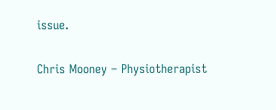issue.

Chris Mooney – Physiotherapist